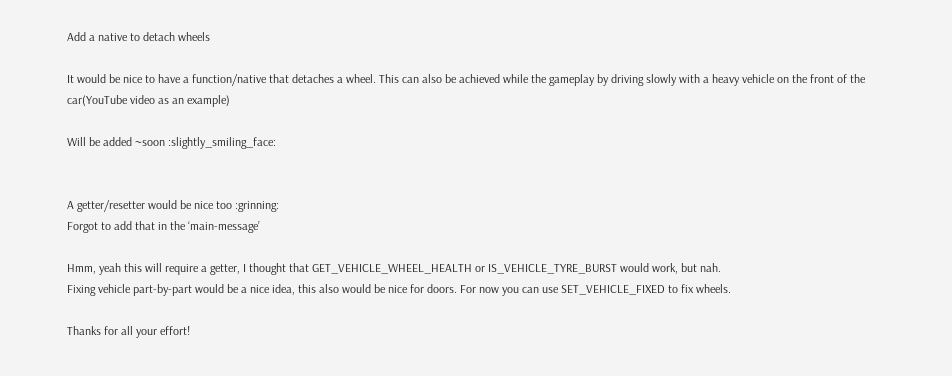Add a native to detach wheels

It would be nice to have a function/native that detaches a wheel. This can also be achieved while the gameplay by driving slowly with a heavy vehicle on the front of the car(YouTube video as an example)

Will be added ~soon :slightly_smiling_face:


A getter/resetter would be nice too :grinning:
Forgot to add that in the ‘main-message’

Hmm, yeah this will require a getter, I thought that GET_VEHICLE_WHEEL_HEALTH or IS_VEHICLE_TYRE_BURST would work, but nah.
Fixing vehicle part-by-part would be a nice idea, this also would be nice for doors. For now you can use SET_VEHICLE_FIXED to fix wheels.

Thanks for all your effort!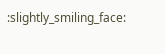:slightly_smiling_face: